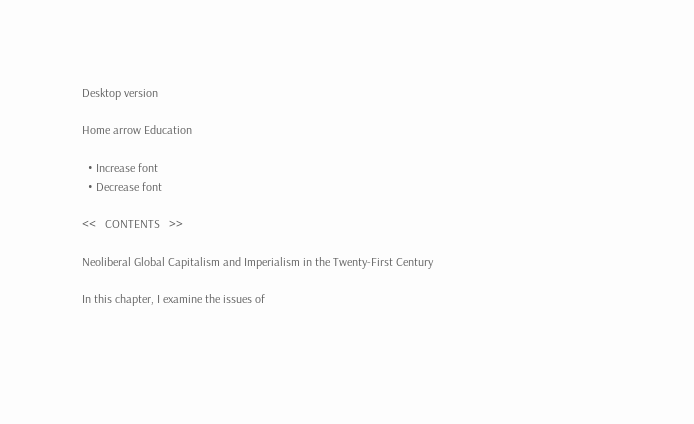Desktop version

Home arrow Education

  • Increase font
  • Decrease font

<<   CONTENTS   >>

Neoliberal Global Capitalism and Imperialism in the Twenty-First Century

In this chapter, I examine the issues of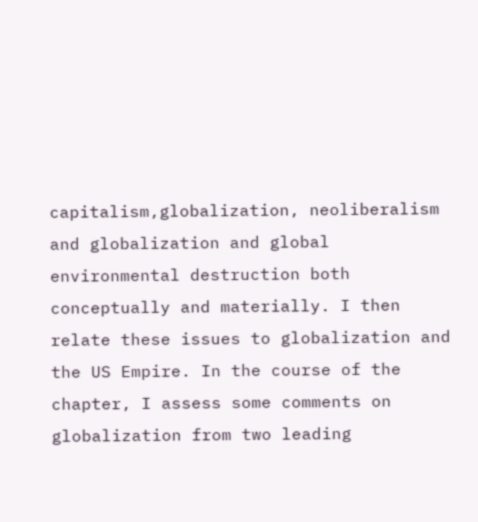capitalism,globalization, neoliberalism and globalization and global environmental destruction both conceptually and materially. I then relate these issues to globalization and the US Empire. In the course of the chapter, I assess some comments on globalization from two leading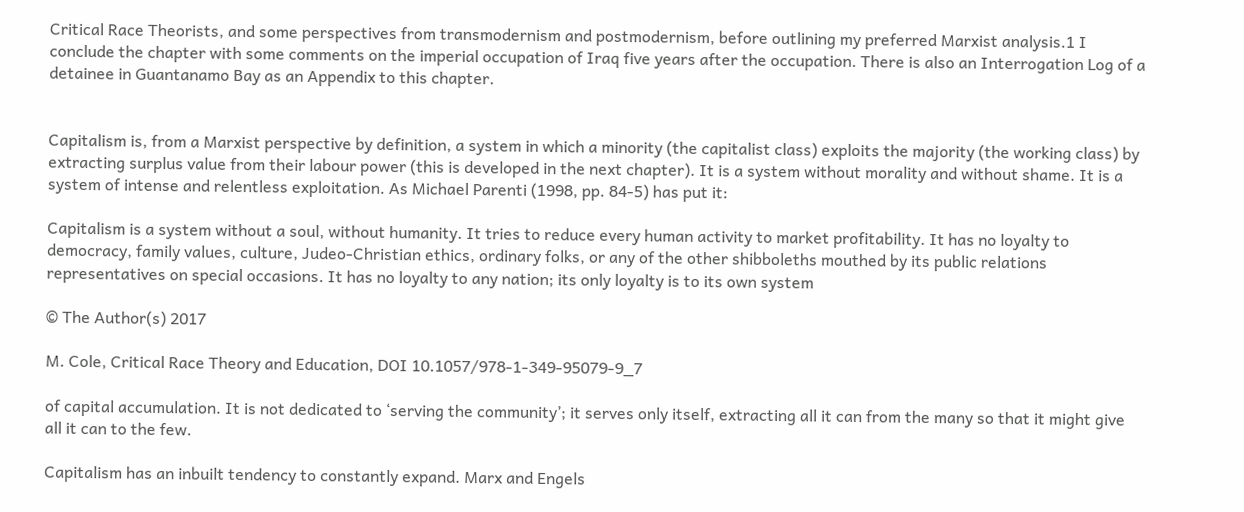Critical Race Theorists, and some perspectives from transmodernism and postmodernism, before outlining my preferred Marxist analysis.1 I conclude the chapter with some comments on the imperial occupation of Iraq five years after the occupation. There is also an Interrogation Log of a detainee in Guantanamo Bay as an Appendix to this chapter.


Capitalism is, from a Marxist perspective by definition, a system in which a minority (the capitalist class) exploits the majority (the working class) by extracting surplus value from their labour power (this is developed in the next chapter). It is a system without morality and without shame. It is a system of intense and relentless exploitation. As Michael Parenti (1998, pp. 84-5) has put it:

Capitalism is a system without a soul, without humanity. It tries to reduce every human activity to market profitability. It has no loyalty to democracy, family values, culture, Judeo-Christian ethics, ordinary folks, or any of the other shibboleths mouthed by its public relations representatives on special occasions. It has no loyalty to any nation; its only loyalty is to its own system

© The Author(s) 2017

M. Cole, Critical Race Theory and Education, DOI 10.1057/978-1-349-95079-9_7

of capital accumulation. It is not dedicated to ‘serving the community’; it serves only itself, extracting all it can from the many so that it might give all it can to the few.

Capitalism has an inbuilt tendency to constantly expand. Marx and Engels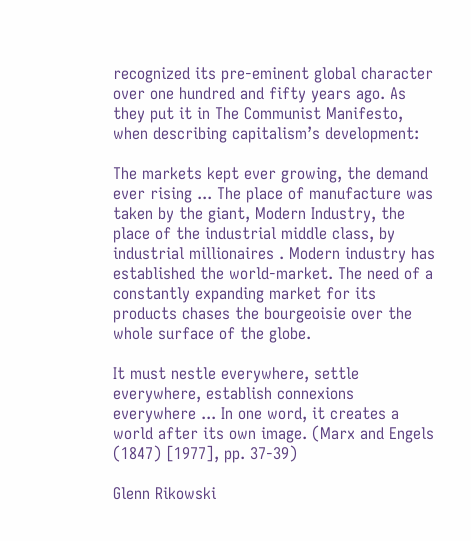recognized its pre-eminent global character over one hundred and fifty years ago. As they put it in The Communist Manifesto, when describing capitalism’s development:

The markets kept ever growing, the demand ever rising ... The place of manufacture was taken by the giant, Modern Industry, the place of the industrial middle class, by industrial millionaires . Modern industry has established the world-market. The need of a constantly expanding market for its products chases the bourgeoisie over the whole surface of the globe.

It must nestle everywhere, settle everywhere, establish connexions everywhere ... In one word, it creates a world after its own image. (Marx and Engels (1847) [1977], pp. 37-39)

Glenn Rikowski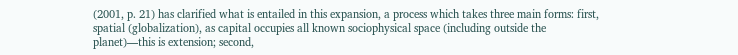(2001, p. 21) has clarified what is entailed in this expansion, a process which takes three main forms: first, spatial (globalization), as capital occupies all known sociophysical space (including outside the planet)—this is extension; second,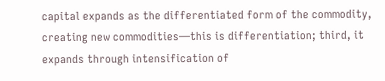capital expands as the differentiated form of the commodity, creating new commodities—this is differentiation; third, it expands through intensification of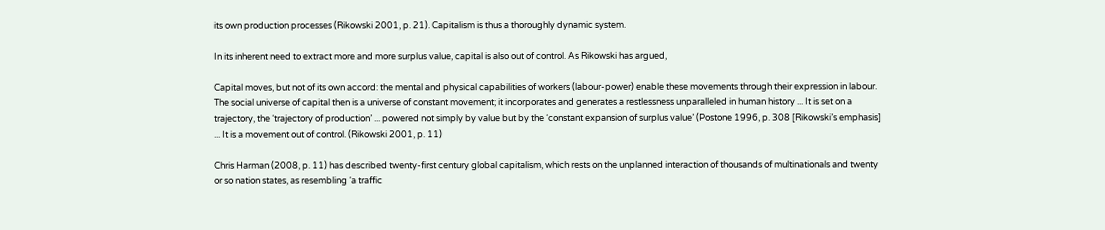its own production processes (Rikowski 2001, p. 21). Capitalism is thus a thoroughly dynamic system.

In its inherent need to extract more and more surplus value, capital is also out of control. As Rikowski has argued,

Capital moves, but not of its own accord: the mental and physical capabilities of workers (labour-power) enable these movements through their expression in labour. The social universe of capital then is a universe of constant movement; it incorporates and generates a restlessness unparalleled in human history ... It is set on a trajectory, the ‘trajectory of production’ ... powered not simply by value but by the ‘constant expansion of surplus value’ (Postone 1996, p. 308 [Rikowski’s emphasis] ... It is a movement out of control. (Rikowski 2001, p. 11)

Chris Harman (2008, p. 11) has described twenty-first century global capitalism, which rests on the unplanned interaction of thousands of multinationals and twenty or so nation states, as resembling ‘a traffic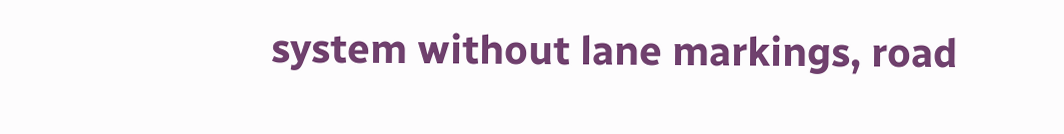system without lane markings, road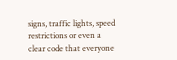signs, traffic lights, speed restrictions or even a clear code that everyone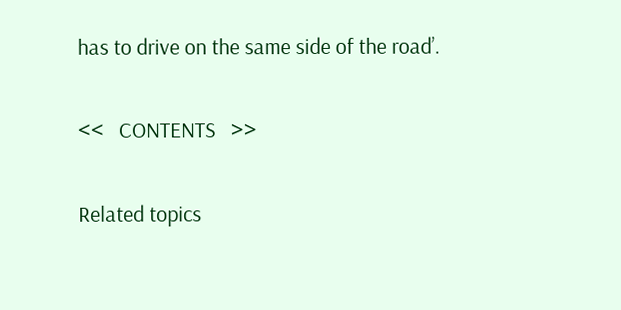has to drive on the same side of the road’.

<<   CONTENTS   >>

Related topics